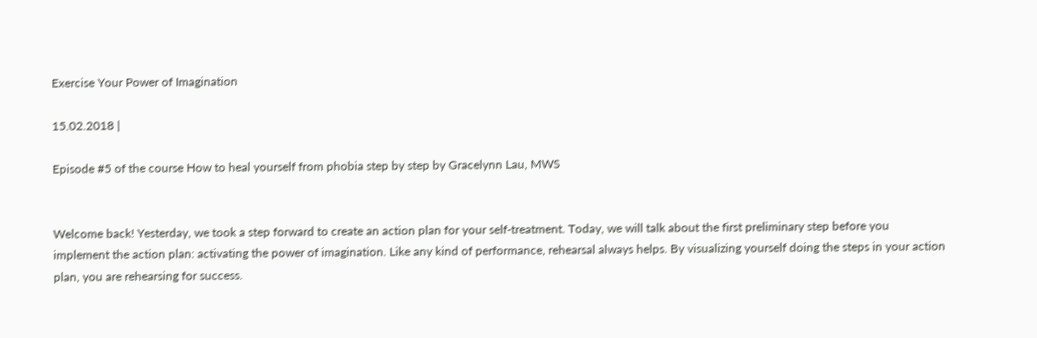Exercise Your Power of Imagination

15.02.2018 |

Episode #5 of the course How to heal yourself from phobia step by step by Gracelynn Lau, MWS


Welcome back! Yesterday, we took a step forward to create an action plan for your self-treatment. Today, we will talk about the first preliminary step before you implement the action plan: activating the power of imagination. Like any kind of performance, rehearsal always helps. By visualizing yourself doing the steps in your action plan, you are rehearsing for success.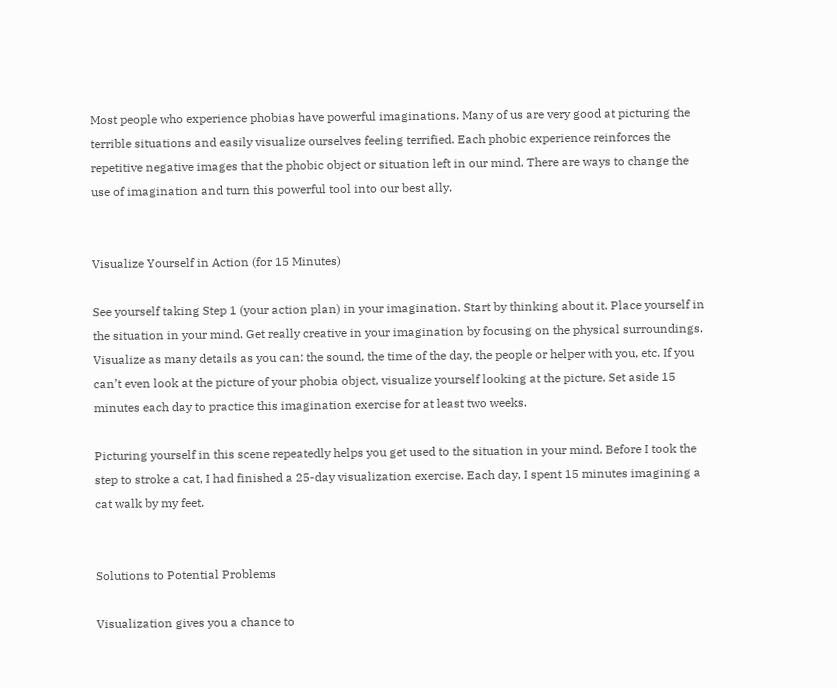Most people who experience phobias have powerful imaginations. Many of us are very good at picturing the terrible situations and easily visualize ourselves feeling terrified. Each phobic experience reinforces the repetitive negative images that the phobic object or situation left in our mind. There are ways to change the use of imagination and turn this powerful tool into our best ally.


Visualize Yourself in Action (for 15 Minutes)

See yourself taking Step 1 (your action plan) in your imagination. Start by thinking about it. Place yourself in the situation in your mind. Get really creative in your imagination by focusing on the physical surroundings. Visualize as many details as you can: the sound, the time of the day, the people or helper with you, etc. If you can’t even look at the picture of your phobia object, visualize yourself looking at the picture. Set aside 15 minutes each day to practice this imagination exercise for at least two weeks.

Picturing yourself in this scene repeatedly helps you get used to the situation in your mind. Before I took the step to stroke a cat, I had finished a 25-day visualization exercise. Each day, I spent 15 minutes imagining a cat walk by my feet.


Solutions to Potential Problems

Visualization gives you a chance to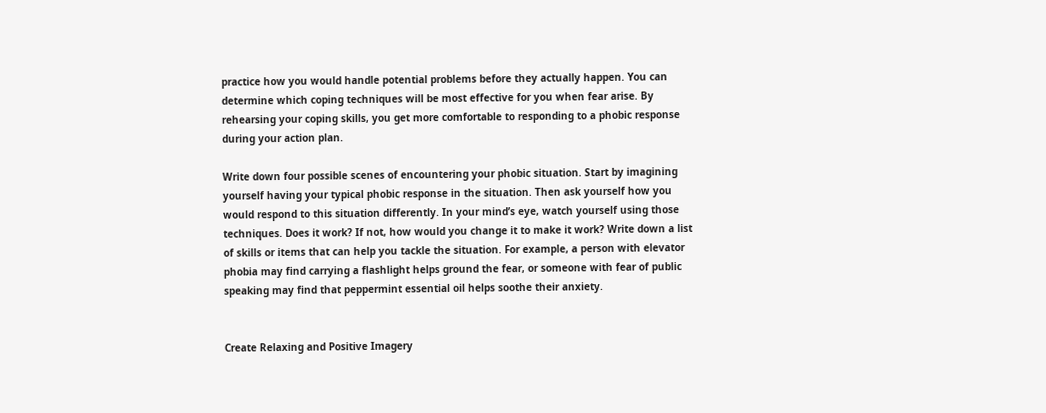practice how you would handle potential problems before they actually happen. You can determine which coping techniques will be most effective for you when fear arise. By rehearsing your coping skills, you get more comfortable to responding to a phobic response during your action plan.

Write down four possible scenes of encountering your phobic situation. Start by imagining yourself having your typical phobic response in the situation. Then ask yourself how you would respond to this situation differently. In your mind’s eye, watch yourself using those techniques. Does it work? If not, how would you change it to make it work? Write down a list of skills or items that can help you tackle the situation. For example, a person with elevator phobia may find carrying a flashlight helps ground the fear, or someone with fear of public speaking may find that peppermint essential oil helps soothe their anxiety.


Create Relaxing and Positive Imagery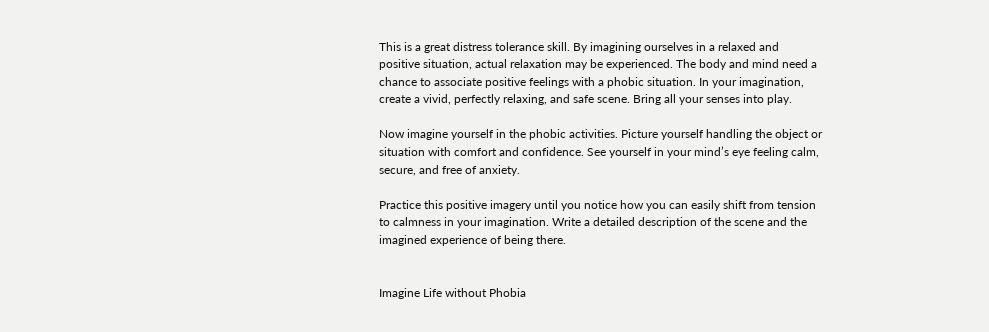This is a great distress tolerance skill. By imagining ourselves in a relaxed and positive situation, actual relaxation may be experienced. The body and mind need a chance to associate positive feelings with a phobic situation. In your imagination, create a vivid, perfectly relaxing, and safe scene. Bring all your senses into play.

Now imagine yourself in the phobic activities. Picture yourself handling the object or situation with comfort and confidence. See yourself in your mind’s eye feeling calm, secure, and free of anxiety.

Practice this positive imagery until you notice how you can easily shift from tension to calmness in your imagination. Write a detailed description of the scene and the imagined experience of being there.


Imagine Life without Phobia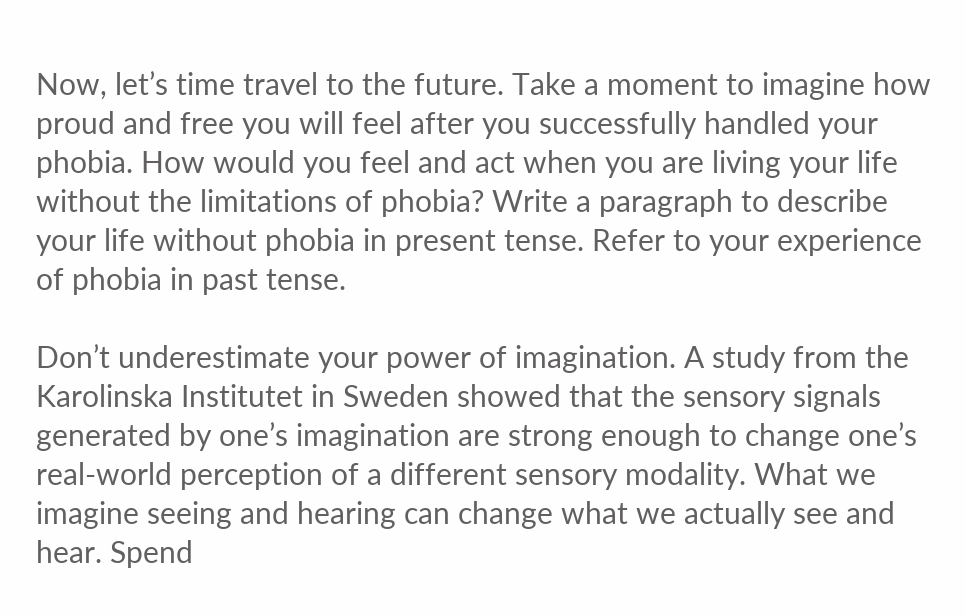Now, let’s time travel to the future. Take a moment to imagine how proud and free you will feel after you successfully handled your phobia. How would you feel and act when you are living your life without the limitations of phobia? Write a paragraph to describe your life without phobia in present tense. Refer to your experience of phobia in past tense.

Don’t underestimate your power of imagination. A study from the Karolinska Institutet in Sweden showed that the sensory signals generated by one’s imagination are strong enough to change one’s real-world perception of a different sensory modality. What we imagine seeing and hearing can change what we actually see and hear. Spend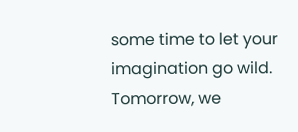some time to let your imagination go wild. Tomorrow, we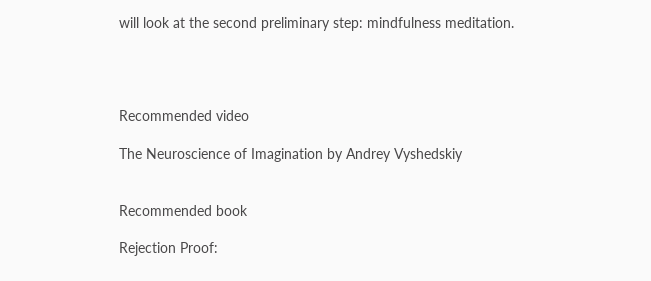will look at the second preliminary step: mindfulness meditation.




Recommended video

The Neuroscience of Imagination by Andrey Vyshedskiy


Recommended book

Rejection Proof: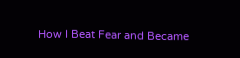How I Beat Fear and Became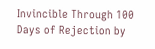Invincible Through 100 Days of Rejection by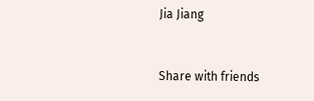Jia Jiang


Share with friends